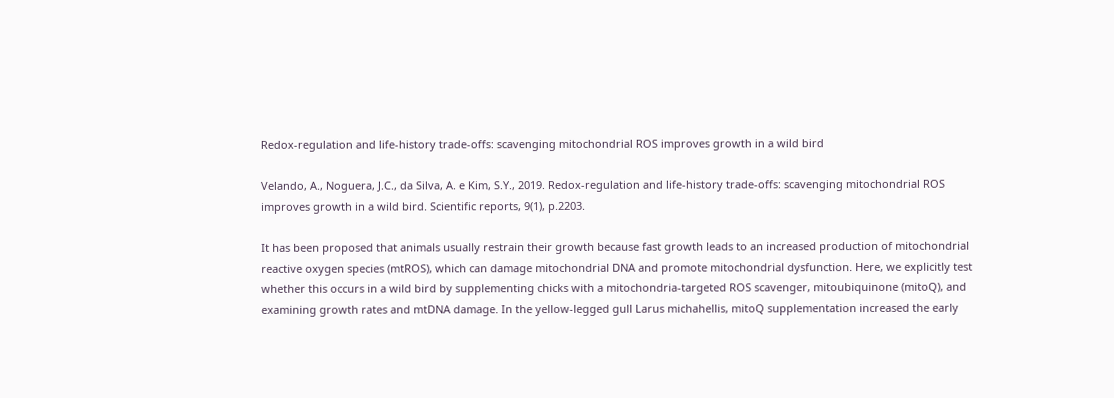Redox-regulation and life-history trade-offs: scavenging mitochondrial ROS improves growth in a wild bird

Velando, A., Noguera, J.C., da Silva, A. e Kim, S.Y., 2019. Redox-regulation and life-history trade-offs: scavenging mitochondrial ROS improves growth in a wild bird. Scientific reports, 9(1), p.2203.

It has been proposed that animals usually restrain their growth because fast growth leads to an increased production of mitochondrial reactive oxygen species (mtROS), which can damage mitochondrial DNA and promote mitochondrial dysfunction. Here, we explicitly test whether this occurs in a wild bird by supplementing chicks with a mitochondria-targeted ROS scavenger, mitoubiquinone (mitoQ), and examining growth rates and mtDNA damage. In the yellow-legged gull Larus michahellis, mitoQ supplementation increased the early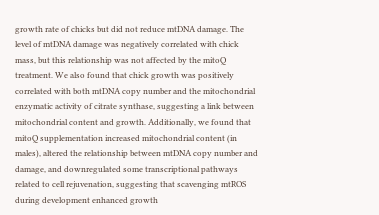growth rate of chicks but did not reduce mtDNA damage. The level of mtDNA damage was negatively correlated with chick mass, but this relationship was not affected by the mitoQ treatment. We also found that chick growth was positively correlated with both mtDNA copy number and the mitochondrial enzymatic activity of citrate synthase, suggesting a link between mitochondrial content and growth. Additionally, we found that mitoQ supplementation increased mitochondrial content (in males), altered the relationship between mtDNA copy number and damage, and downregulated some transcriptional pathways related to cell rejuvenation, suggesting that scavenging mtROS during development enhanced growth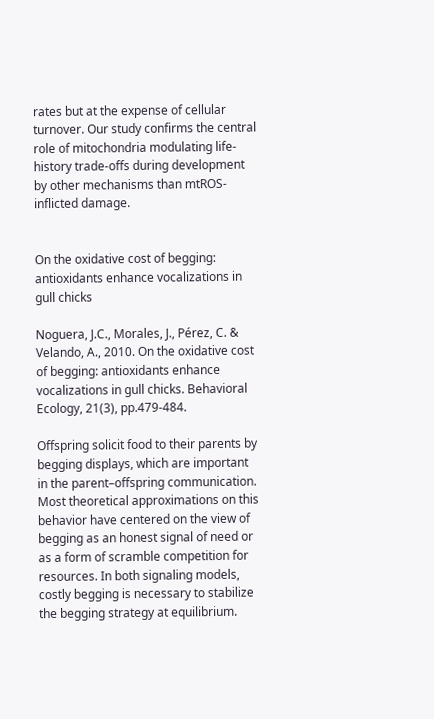rates but at the expense of cellular turnover. Our study confirms the central role of mitochondria modulating life-history trade-offs during development by other mechanisms than mtROS-inflicted damage.


On the oxidative cost of begging: antioxidants enhance vocalizations in gull chicks

Noguera, J.C., Morales, J., Pérez, C. & Velando, A., 2010. On the oxidative cost of begging: antioxidants enhance vocalizations in gull chicks. Behavioral Ecology, 21(3), pp.479-484.

Offspring solicit food to their parents by begging displays, which are important in the parent–offspring communication. Most theoretical approximations on this behavior have centered on the view of begging as an honest signal of need or as a form of scramble competition for resources. In both signaling models, costly begging is necessary to stabilize the begging strategy at equilibrium.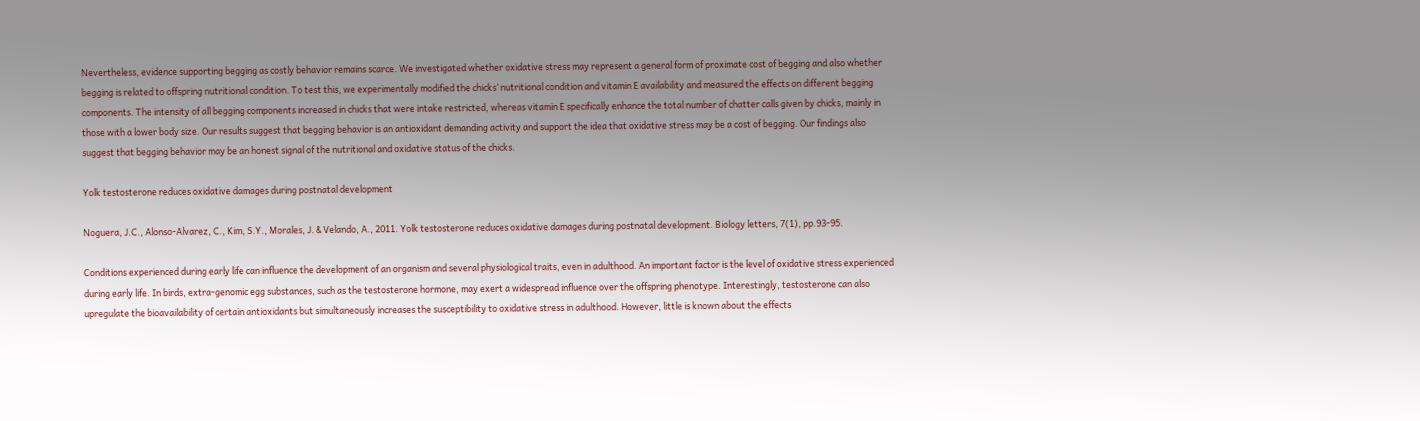Nevertheless, evidence supporting begging as costly behavior remains scarce. We investigated whether oxidative stress may represent a general form of proximate cost of begging and also whether begging is related to offspring nutritional condition. To test this, we experimentally modified the chicks’ nutritional condition and vitamin E availability and measured the effects on different begging components. The intensity of all begging components increased in chicks that were intake restricted, whereas vitamin E specifically enhance the total number of chatter calls given by chicks, mainly in those with a lower body size. Our results suggest that begging behavior is an antioxidant demanding activity and support the idea that oxidative stress may be a cost of begging. Our findings also suggest that begging behavior may be an honest signal of the nutritional and oxidative status of the chicks.

Yolk testosterone reduces oxidative damages during postnatal development

Noguera, J.C., Alonso-Alvarez, C., Kim, S.Y., Morales, J. & Velando, A., 2011. Yolk testosterone reduces oxidative damages during postnatal development. Biology letters, 7(1), pp.93-95.

Conditions experienced during early life can influence the development of an organism and several physiological traits, even in adulthood. An important factor is the level of oxidative stress experienced during early life. In birds, extra-genomic egg substances, such as the testosterone hormone, may exert a widespread influence over the offspring phenotype. Interestingly, testosterone can also upregulate the bioavailability of certain antioxidants but simultaneously increases the susceptibility to oxidative stress in adulthood. However, little is known about the effects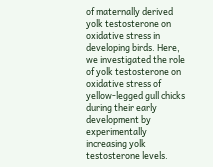of maternally derived yolk testosterone on oxidative stress in developing birds. Here, we investigated the role of yolk testosterone on oxidative stress of yellow-legged gull chicks during their early development by experimentally increasing yolk testosterone levels.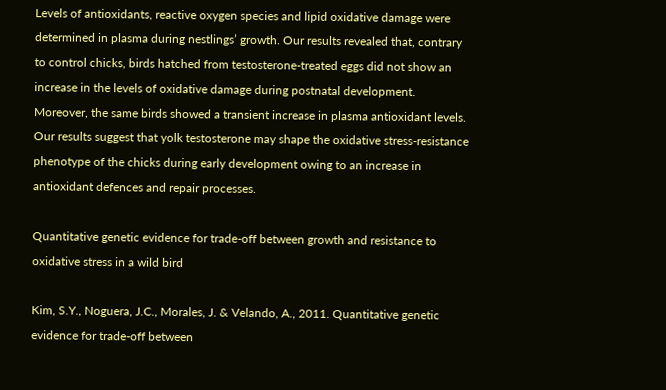Levels of antioxidants, reactive oxygen species and lipid oxidative damage were determined in plasma during nestlings’ growth. Our results revealed that, contrary to control chicks, birds hatched from testosterone-treated eggs did not show an increase in the levels of oxidative damage during postnatal development. Moreover, the same birds showed a transient increase in plasma antioxidant levels. Our results suggest that yolk testosterone may shape the oxidative stress-resistance phenotype of the chicks during early development owing to an increase in antioxidant defences and repair processes.

Quantitative genetic evidence for trade-off between growth and resistance to oxidative stress in a wild bird

Kim, S.Y., Noguera, J.C., Morales, J. & Velando, A., 2011. Quantitative genetic evidence for trade-off between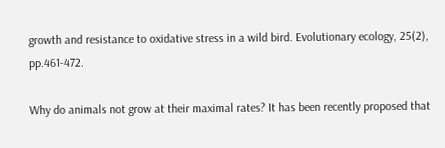growth and resistance to oxidative stress in a wild bird. Evolutionary ecology, 25(2), pp.461-472.

Why do animals not grow at their maximal rates? It has been recently proposed that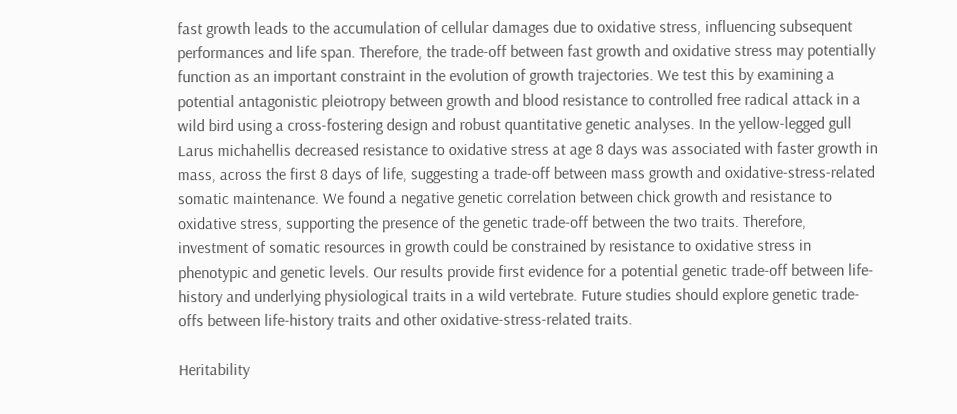fast growth leads to the accumulation of cellular damages due to oxidative stress, influencing subsequent performances and life span. Therefore, the trade-off between fast growth and oxidative stress may potentially function as an important constraint in the evolution of growth trajectories. We test this by examining a potential antagonistic pleiotropy between growth and blood resistance to controlled free radical attack in a wild bird using a cross-fostering design and robust quantitative genetic analyses. In the yellow-legged gull Larus michahellis decreased resistance to oxidative stress at age 8 days was associated with faster growth in mass, across the first 8 days of life, suggesting a trade-off between mass growth and oxidative-stress-related somatic maintenance. We found a negative genetic correlation between chick growth and resistance to oxidative stress, supporting the presence of the genetic trade-off between the two traits. Therefore, investment of somatic resources in growth could be constrained by resistance to oxidative stress in phenotypic and genetic levels. Our results provide first evidence for a potential genetic trade-off between life-history and underlying physiological traits in a wild vertebrate. Future studies should explore genetic trade-offs between life-history traits and other oxidative-stress-related traits.

Heritability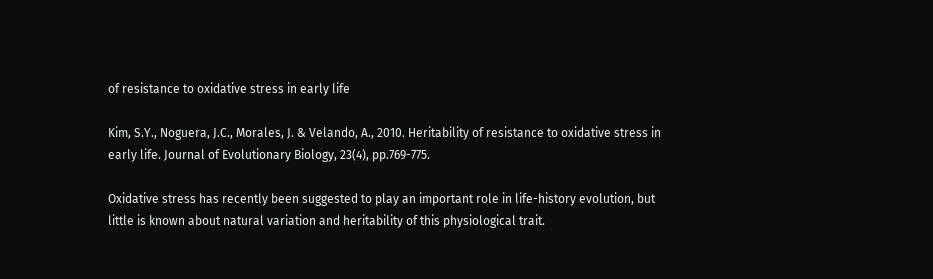of resistance to oxidative stress in early life

Kim, S.Y., Noguera, J.C., Morales, J. & Velando, A., 2010. Heritability of resistance to oxidative stress in early life. Journal of Evolutionary Biology, 23(4), pp.769-775.

Oxidative stress has recently been suggested to play an important role in life-history evolution, but little is known about natural variation and heritability of this physiological trait.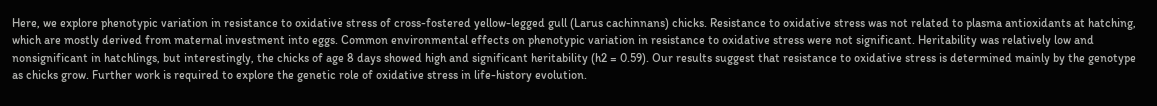Here, we explore phenotypic variation in resistance to oxidative stress of cross-fostered yellow-legged gull (Larus cachinnans) chicks. Resistance to oxidative stress was not related to plasma antioxidants at hatching, which are mostly derived from maternal investment into eggs. Common environmental effects on phenotypic variation in resistance to oxidative stress were not significant. Heritability was relatively low and nonsignificant in hatchlings, but interestingly, the chicks of age 8 days showed high and significant heritability (h2 = 0.59). Our results suggest that resistance to oxidative stress is determined mainly by the genotype as chicks grow. Further work is required to explore the genetic role of oxidative stress in life-history evolution.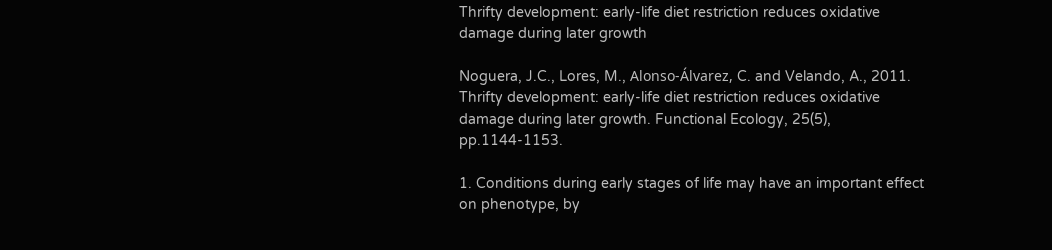Thrifty development: early‐life diet restriction reduces oxidative damage during later growth

Noguera, J.C., Lores, M., Alonso‐Álvarez, C. and Velando, A., 2011. Thrifty development: early‐life diet restriction reduces oxidative damage during later growth. Functional Ecology, 25(5), pp.1144-1153.

1. Conditions during early stages of life may have an important effect on phenotype, by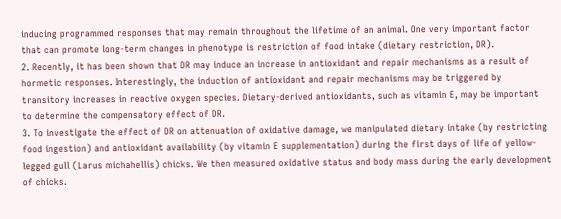inducing programmed responses that may remain throughout the lifetime of an animal. One very important factor that can promote long-term changes in phenotype is restriction of food intake (dietary restriction, DR).
2. Recently, it has been shown that DR may induce an increase in antioxidant and repair mechanisms as a result of hormetic responses. Interestingly, the induction of antioxidant and repair mechanisms may be triggered by transitory increases in reactive oxygen species. Dietary-derived antioxidants, such as vitamin E, may be important to determine the compensatory effect of DR.
3. To investigate the effect of DR on attenuation of oxidative damage, we manipulated dietary intake (by restricting food ingestion) and antioxidant availability (by vitamin E supplementation) during the first days of life of yellow-legged gull (Larus michahellis) chicks. We then measured oxidative status and body mass during the early development of chicks.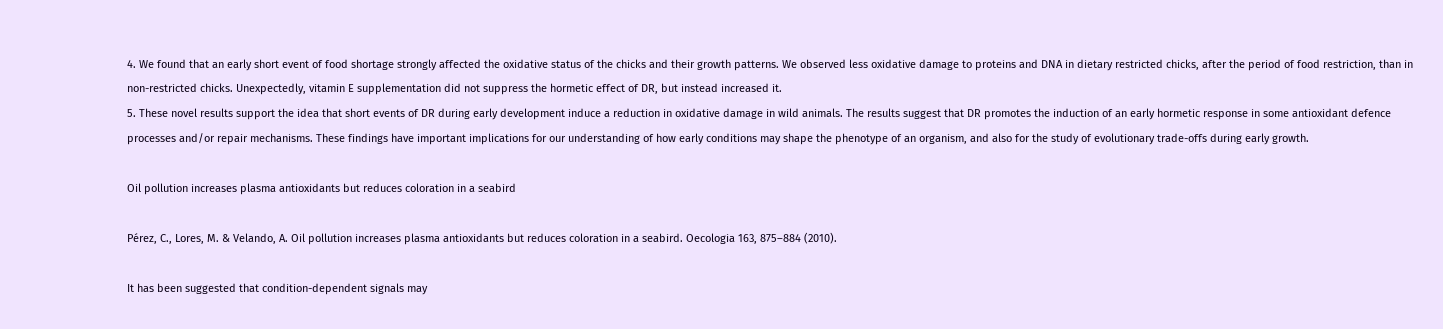4. We found that an early short event of food shortage strongly affected the oxidative status of the chicks and their growth patterns. We observed less oxidative damage to proteins and DNA in dietary restricted chicks, after the period of food restriction, than in non-restricted chicks. Unexpectedly, vitamin E supplementation did not suppress the hormetic effect of DR, but instead increased it.
5. These novel results support the idea that short events of DR during early development induce a reduction in oxidative damage in wild animals. The results suggest that DR promotes the induction of an early hormetic response in some antioxidant defence processes and/or repair mechanisms. These findings have important implications for our understanding of how early conditions may shape the phenotype of an organism, and also for the study of evolutionary trade-offs during early growth.

Oil pollution increases plasma antioxidants but reduces coloration in a seabird

Pérez, C., Lores, M. & Velando, A. Oil pollution increases plasma antioxidants but reduces coloration in a seabird. Oecologia 163, 875–884 (2010).

It has been suggested that condition-dependent signals may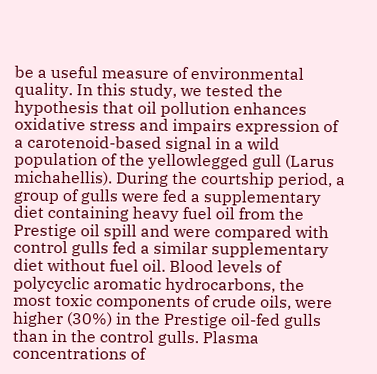be a useful measure of environmental quality. In this study, we tested the hypothesis that oil pollution enhances oxidative stress and impairs expression of a carotenoid-based signal in a wild population of the yellowlegged gull (Larus michahellis). During the courtship period, a group of gulls were fed a supplementary diet containing heavy fuel oil from the Prestige oil spill and were compared with control gulls fed a similar supplementary diet without fuel oil. Blood levels of polycyclic aromatic hydrocarbons, the most toxic components of crude oils, were higher (30%) in the Prestige oil-fed gulls than in the control gulls. Plasma concentrations of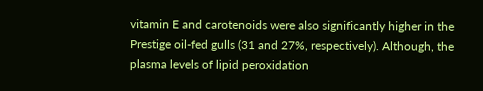vitamin E and carotenoids were also significantly higher in the Prestige oil-fed gulls (31 and 27%, respectively). Although, the plasma levels of lipid peroxidation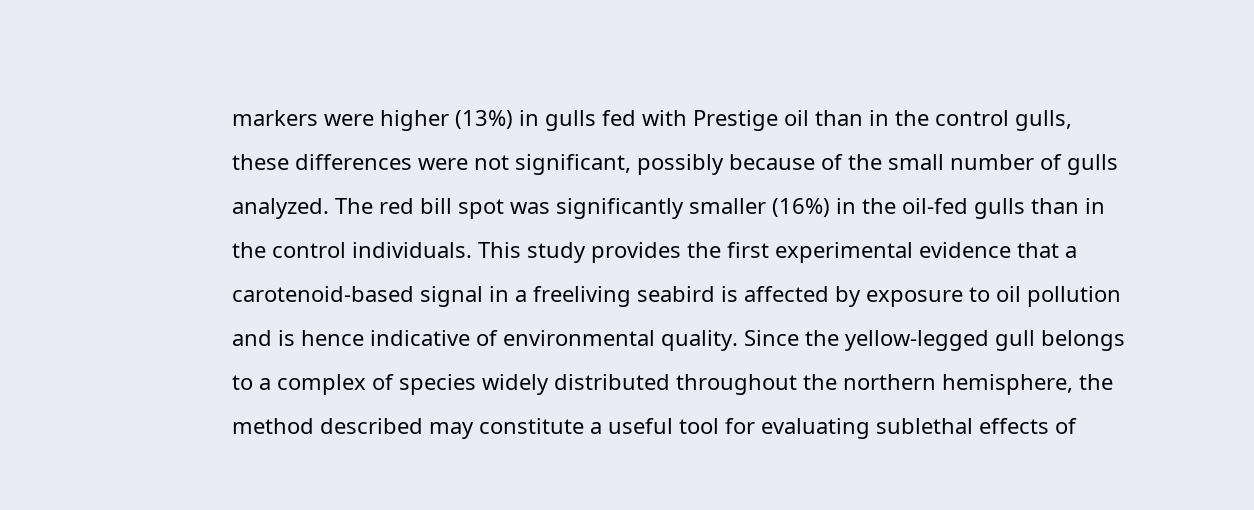markers were higher (13%) in gulls fed with Prestige oil than in the control gulls, these differences were not significant, possibly because of the small number of gulls analyzed. The red bill spot was significantly smaller (16%) in the oil-fed gulls than in the control individuals. This study provides the first experimental evidence that a carotenoid-based signal in a freeliving seabird is affected by exposure to oil pollution and is hence indicative of environmental quality. Since the yellow-legged gull belongs to a complex of species widely distributed throughout the northern hemisphere, the method described may constitute a useful tool for evaluating sublethal effects of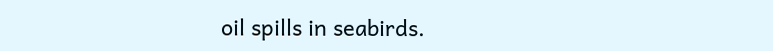oil spills in seabirds.